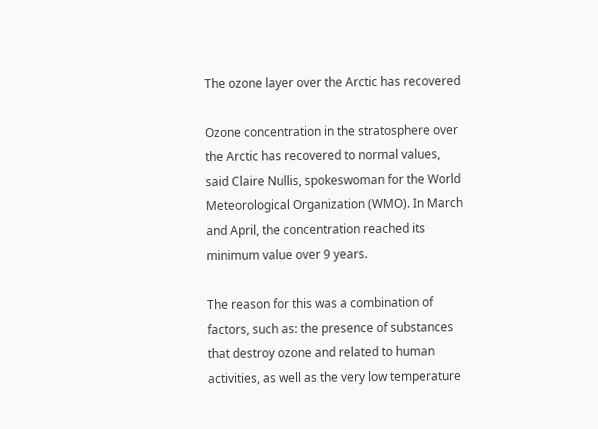The ozone layer over the Arctic has recovered

Ozone concentration in the stratosphere over the Arctic has recovered to normal values, said Claire Nullis, spokeswoman for the World Meteorological Organization (WMO). In March and April, the concentration reached its minimum value over 9 years.

The reason for this was a combination of factors, such as: the presence of substances that destroy ozone and related to human activities, as well as the very low temperature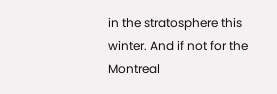in the stratosphere this winter. And if not for the Montreal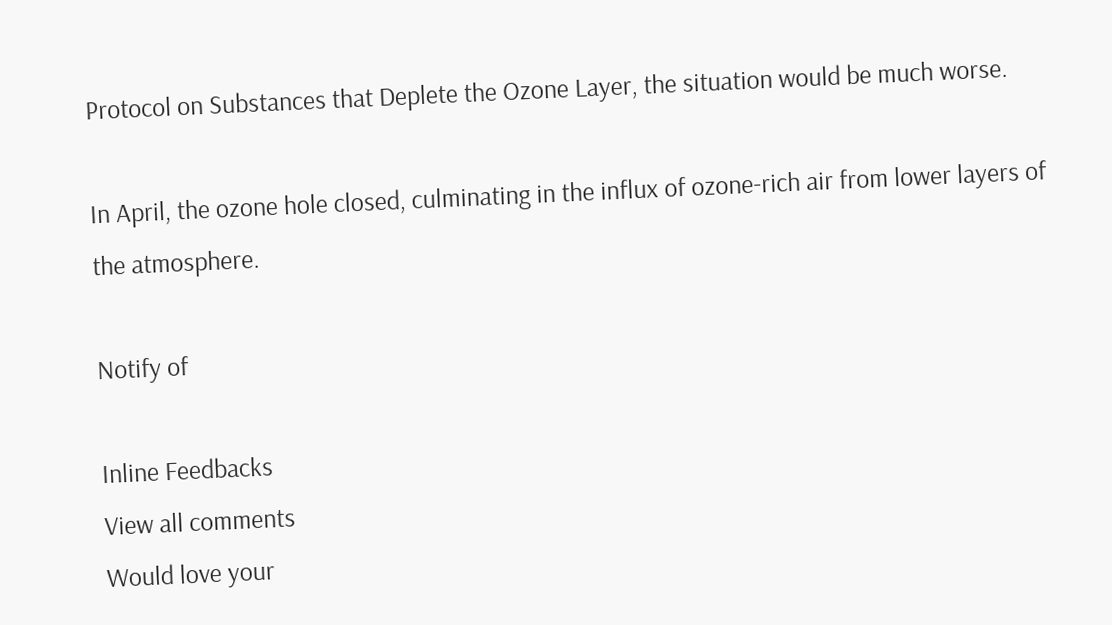Protocol on Substances that Deplete the Ozone Layer, the situation would be much worse.

In April, the ozone hole closed, culminating in the influx of ozone-rich air from lower layers of the atmosphere.

Notify of

Inline Feedbacks
View all comments
Would love your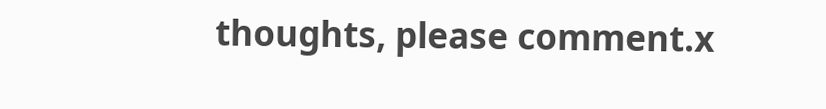thoughts, please comment.x